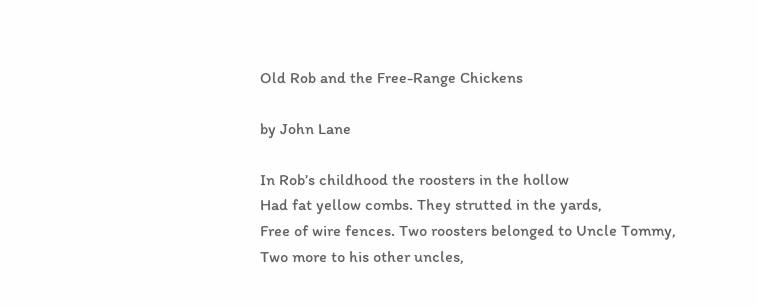Old Rob and the Free-Range Chickens

by John Lane

In Rob’s childhood the roosters in the hollow
Had fat yellow combs. They strutted in the yards,
Free of wire fences. Two roosters belonged to Uncle Tommy,
Two more to his other uncles,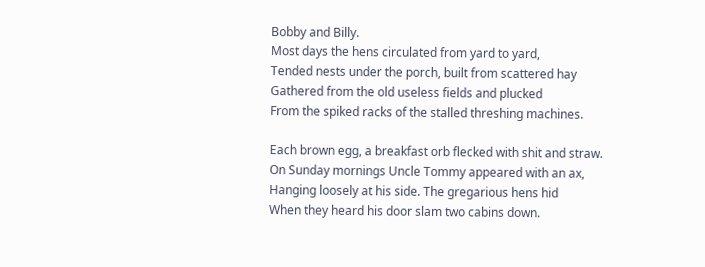Bobby and Billy.
Most days the hens circulated from yard to yard,
Tended nests under the porch, built from scattered hay
Gathered from the old useless fields and plucked
From the spiked racks of the stalled threshing machines.

Each brown egg, a breakfast orb flecked with shit and straw.
On Sunday mornings Uncle Tommy appeared with an ax,
Hanging loosely at his side. The gregarious hens hid
When they heard his door slam two cabins down.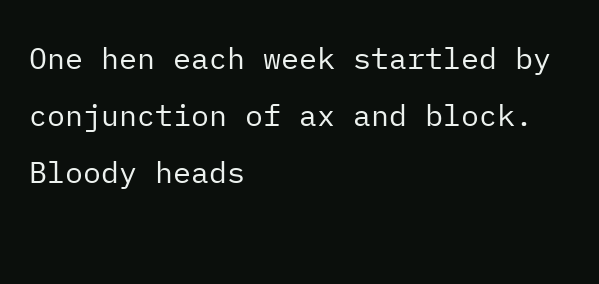One hen each week startled by conjunction of ax and block.
Bloody heads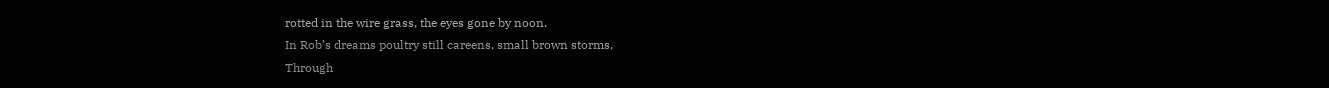rotted in the wire grass, the eyes gone by noon.
In Rob’s dreams poultry still careens, small brown storms,
Through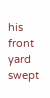his front yard swept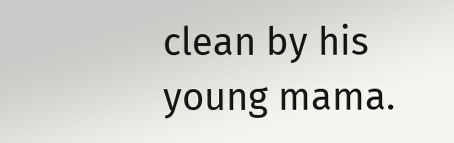clean by his young mama.